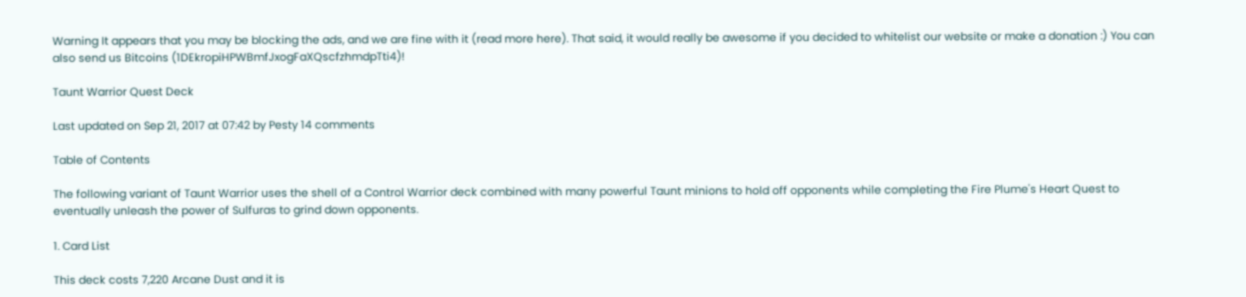Warning It appears that you may be blocking the ads, and we are fine with it (read more here). That said, it would really be awesome if you decided to whitelist our website or make a donation :) You can also send us Bitcoins (1DEkropiHPWBmfJxogFaXQscfzhmdpTti4)!

Taunt Warrior Quest Deck

Last updated on Sep 21, 2017 at 07:42 by Pesty 14 comments

Table of Contents

The following variant of Taunt Warrior uses the shell of a Control Warrior deck combined with many powerful Taunt minions to hold off opponents while completing the Fire Plume's Heart Quest to eventually unleash the power of Sulfuras to grind down opponents.

1. Card List

This deck costs 7,220 Arcane Dust and it is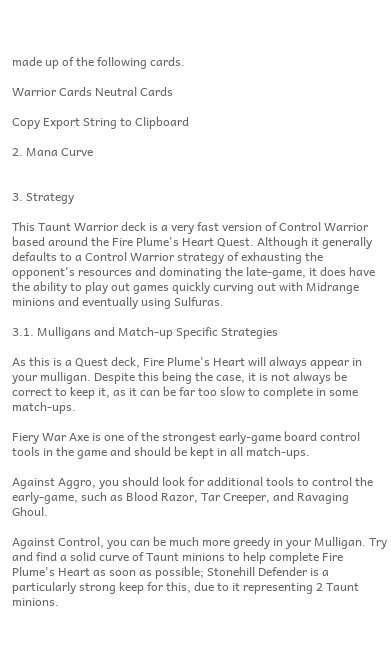made up of the following cards.

Warrior Cards Neutral Cards

Copy Export String to Clipboard

2. Mana Curve


3. Strategy

This Taunt Warrior deck is a very fast version of Control Warrior based around the Fire Plume's Heart Quest. Although it generally defaults to a Control Warrior strategy of exhausting the opponent's resources and dominating the late-game, it does have the ability to play out games quickly curving out with Midrange minions and eventually using Sulfuras.

3.1. Mulligans and Match-up Specific Strategies

As this is a Quest deck, Fire Plume's Heart will always appear in your mulligan. Despite this being the case, it is not always be correct to keep it, as it can be far too slow to complete in some match-ups.

Fiery War Axe is one of the strongest early-game board control tools in the game and should be kept in all match-ups.

Against Aggro, you should look for additional tools to control the early-game, such as Blood Razor, Tar Creeper, and Ravaging Ghoul.

Against Control, you can be much more greedy in your Mulligan. Try and find a solid curve of Taunt minions to help complete Fire Plume's Heart as soon as possible; Stonehill Defender is a particularly strong keep for this, due to it representing 2 Taunt minions.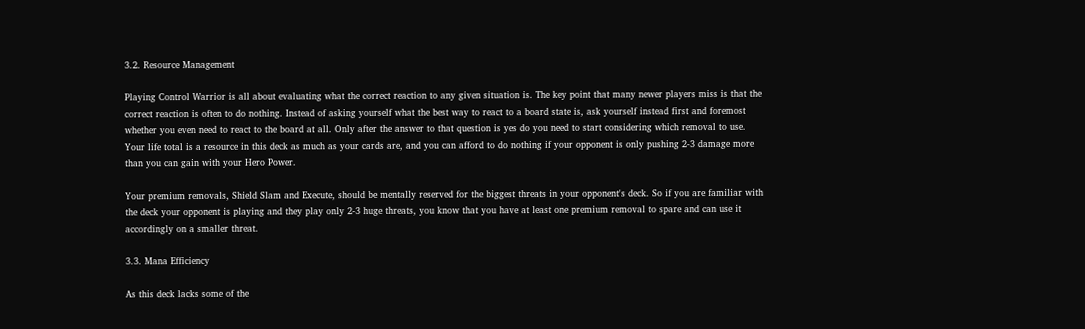3.2. Resource Management

Playing Control Warrior is all about evaluating what the correct reaction to any given situation is. The key point that many newer players miss is that the correct reaction is often to do nothing. Instead of asking yourself what the best way to react to a board state is, ask yourself instead first and foremost whether you even need to react to the board at all. Only after the answer to that question is yes do you need to start considering which removal to use. Your life total is a resource in this deck as much as your cards are, and you can afford to do nothing if your opponent is only pushing 2-3 damage more than you can gain with your Hero Power.

Your premium removals, Shield Slam and Execute, should be mentally reserved for the biggest threats in your opponent's deck. So if you are familiar with the deck your opponent is playing and they play only 2-3 huge threats, you know that you have at least one premium removal to spare and can use it accordingly on a smaller threat.

3.3. Mana Efficiency

As this deck lacks some of the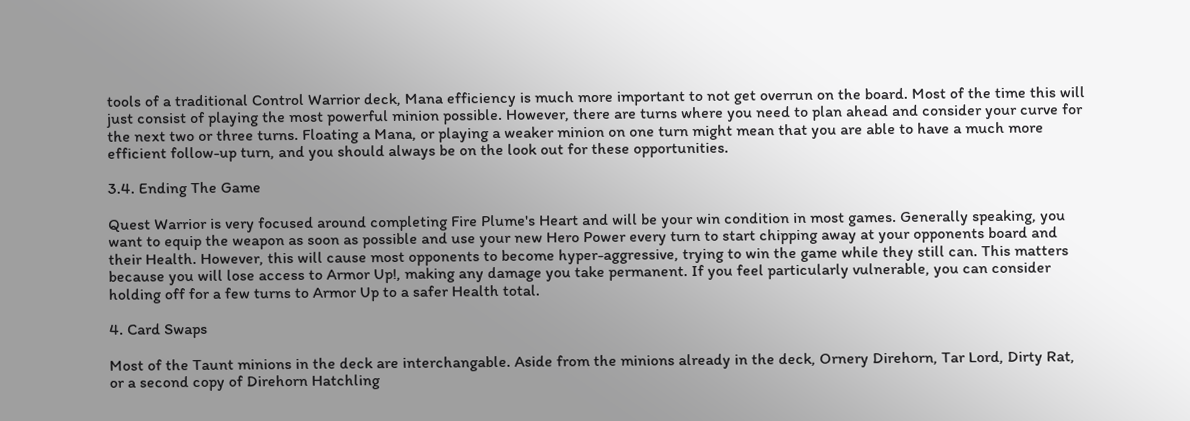tools of a traditional Control Warrior deck, Mana efficiency is much more important to not get overrun on the board. Most of the time this will just consist of playing the most powerful minion possible. However, there are turns where you need to plan ahead and consider your curve for the next two or three turns. Floating a Mana, or playing a weaker minion on one turn might mean that you are able to have a much more efficient follow-up turn, and you should always be on the look out for these opportunities.

3.4. Ending The Game

Quest Warrior is very focused around completing Fire Plume's Heart and will be your win condition in most games. Generally speaking, you want to equip the weapon as soon as possible and use your new Hero Power every turn to start chipping away at your opponents board and their Health. However, this will cause most opponents to become hyper-aggressive, trying to win the game while they still can. This matters because you will lose access to Armor Up!, making any damage you take permanent. If you feel particularly vulnerable, you can consider holding off for a few turns to Armor Up to a safer Health total.

4. Card Swaps

Most of the Taunt minions in the deck are interchangable. Aside from the minions already in the deck, Ornery Direhorn, Tar Lord, Dirty Rat, or a second copy of Direhorn Hatchling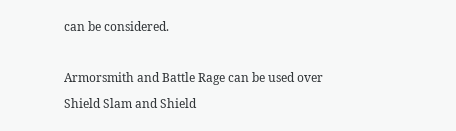can be considered.

Armorsmith and Battle Rage can be used over Shield Slam and Shield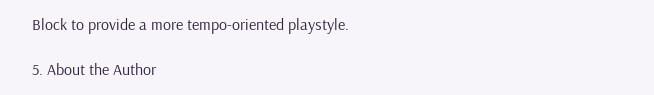Block to provide a more tempo-oriented playstyle.

5. About the Author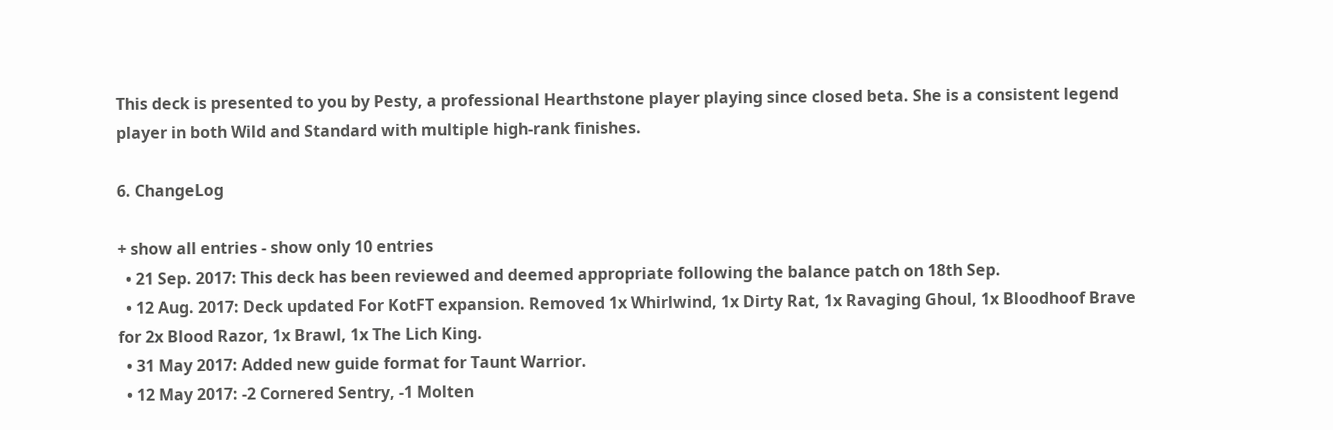This deck is presented to you by Pesty, a professional Hearthstone player playing since closed beta. She is a consistent legend player in both Wild and Standard with multiple high-rank finishes.

6. ChangeLog

+ show all entries - show only 10 entries
  • 21 Sep. 2017: This deck has been reviewed and deemed appropriate following the balance patch on 18th Sep.
  • 12 Aug. 2017: Deck updated For KotFT expansion. Removed 1x Whirlwind, 1x Dirty Rat, 1x Ravaging Ghoul, 1x Bloodhoof Brave for 2x Blood Razor, 1x Brawl, 1x The Lich King.
  • 31 May 2017: Added new guide format for Taunt Warrior.
  • 12 May 2017: -2 Cornered Sentry, -1 Molten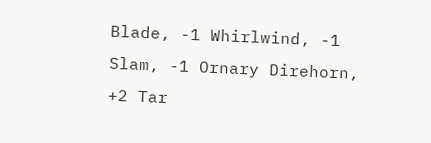Blade, -1 Whirlwind, -1 Slam, -1 Ornary Direhorn, +2 Tar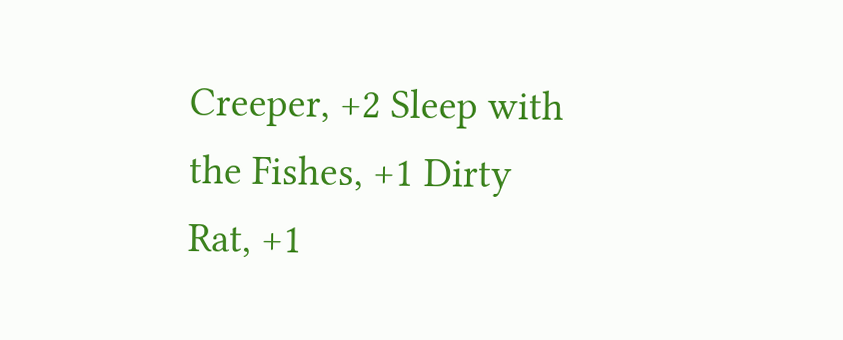Creeper, +2 Sleep with the Fishes, +1 Dirty Rat, +1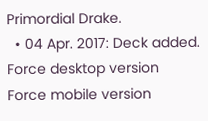Primordial Drake.
  • 04 Apr. 2017: Deck added.
Force desktop version
Force mobile version